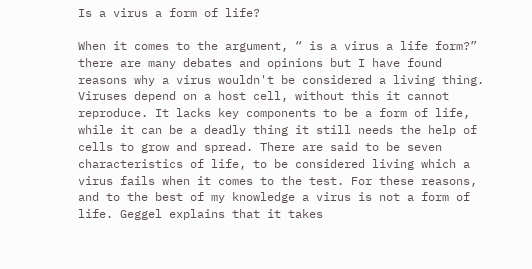Is a virus a form of life?

When it comes to the argument, “ is a virus a life form?” there are many debates and opinions but I have found reasons why a virus wouldn't be considered a living thing. Viruses depend on a host cell, without this it cannot reproduce. It lacks key components to be a form of life, while it can be a deadly thing it still needs the help of cells to grow and spread. There are said to be seven characteristics of life, to be considered living which a virus fails when it comes to the test. For these reasons, and to the best of my knowledge a virus is not a form of life. Geggel explains that it takes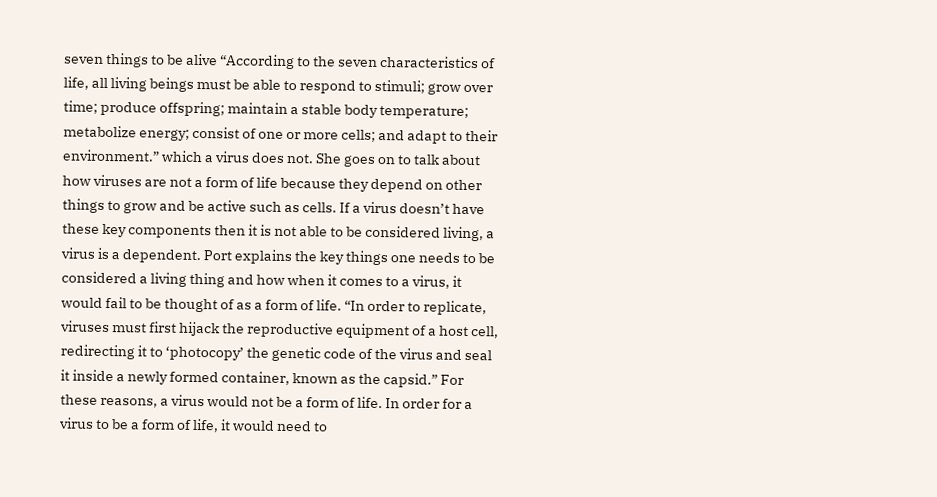seven things to be alive “According to the seven characteristics of life, all living beings must be able to respond to stimuli; grow over time; produce offspring; maintain a stable body temperature; metabolize energy; consist of one or more cells; and adapt to their environment.” which a virus does not. She goes on to talk about how viruses are not a form of life because they depend on other things to grow and be active such as cells. If a virus doesn’t have these key components then it is not able to be considered living, a virus is a dependent. Port explains the key things one needs to be considered a living thing and how when it comes to a virus, it would fail to be thought of as a form of life. “In order to replicate, viruses must first hijack the reproductive equipment of a host cell, redirecting it to ‘photocopy’ the genetic code of the virus and seal it inside a newly formed container, known as the capsid.” For these reasons, a virus would not be a form of life. In order for a virus to be a form of life, it would need to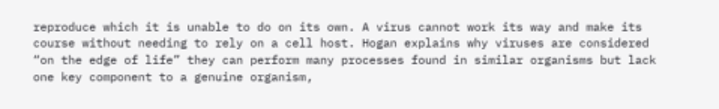reproduce which it is unable to do on its own. A virus cannot work its way and make its course without needing to rely on a cell host. Hogan explains why viruses are considered “on the edge of life” they can perform many processes found in similar organisms but lack one key component to a genuine organism,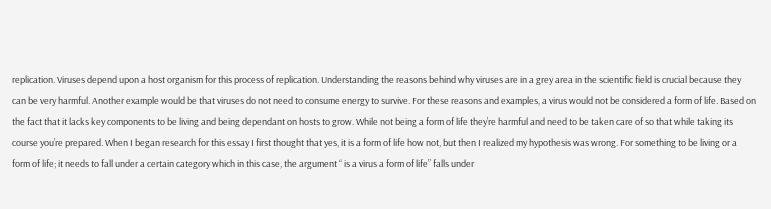replication. Viruses depend upon a host organism for this process of replication. Understanding the reasons behind why viruses are in a grey area in the scientific field is crucial because they can be very harmful. Another example would be that viruses do not need to consume energy to survive. For these reasons and examples, a virus would not be considered a form of life. Based on the fact that it lacks key components to be living and being dependant on hosts to grow. While not being a form of life they’re harmful and need to be taken care of so that while taking its course you’re prepared. When I began research for this essay I first thought that yes, it is a form of life how not, but then I realized my hypothesis was wrong. For something to be living or a form of life; it needs to fall under a certain category which in this case, the argument “ is a virus a form of life” falls under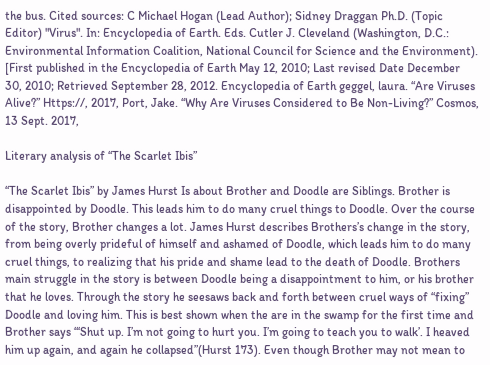the bus. Cited sources: C Michael Hogan (Lead Author); Sidney Draggan Ph.D. (Topic Editor) "Virus". In: Encyclopedia of Earth. Eds. Cutler J. Cleveland (Washington, D.C.: Environmental Information Coalition, National Council for Science and the Environment). [First published in the Encyclopedia of Earth May 12, 2010; Last revised Date December 30, 2010; Retrieved September 28, 2012. Encyclopedia of Earth geggel, laura. “Are Viruses Alive?” Https://, 2017, Port, Jake. “Why Are Viruses Considered to Be Non-Living?” Cosmos, 13 Sept. 2017,

Literary analysis of “The Scarlet Ibis”

“The Scarlet Ibis” by James Hurst Is about Brother and Doodle are Siblings. Brother is disappointed by Doodle. This leads him to do many cruel things to Doodle. Over the course of the story, Brother changes a lot. James Hurst describes Brothers’s change in the story, from being overly prideful of himself and ashamed of Doodle, which leads him to do many cruel things, to realizing that his pride and shame lead to the death of Doodle. Brothers main struggle in the story is between Doodle being a disappointment to him, or his brother that he loves. Through the story he seesaws back and forth between cruel ways of “fixing” Doodle and loving him. This is best shown when the are in the swamp for the first time and Brother says “‘Shut up. I’m not going to hurt you. I’m going to teach you to walk’. I heaved him up again, and again he collapsed”(Hurst 173). Even though Brother may not mean to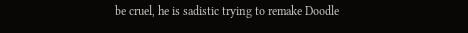be cruel, he is sadistic trying to remake Doodle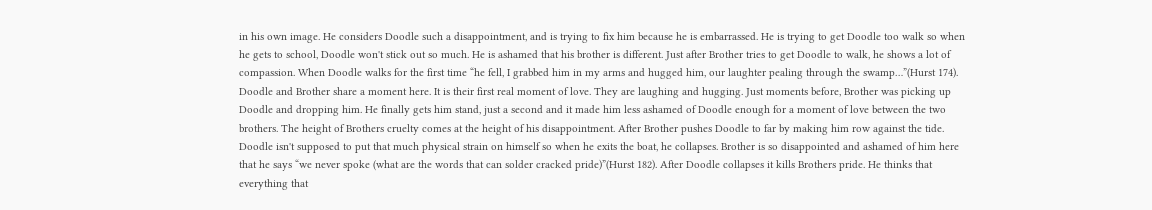in his own image. He considers Doodle such a disappointment, and is trying to fix him because he is embarrassed. He is trying to get Doodle too walk so when he gets to school, Doodle won't stick out so much. He is ashamed that his brother is different. Just after Brother tries to get Doodle to walk, he shows a lot of compassion. When Doodle walks for the first time “he fell, I grabbed him in my arms and hugged him, our laughter pealing through the swamp…”(Hurst 174). Doodle and Brother share a moment here. It is their first real moment of love. They are laughing and hugging. Just moments before, Brother was picking up Doodle and dropping him. He finally gets him stand, just a second and it made him less ashamed of Doodle enough for a moment of love between the two brothers. The height of Brothers cruelty comes at the height of his disappointment. After Brother pushes Doodle to far by making him row against the tide. Doodle isn't supposed to put that much physical strain on himself so when he exits the boat, he collapses. Brother is so disappointed and ashamed of him here that he says “we never spoke (what are the words that can solder cracked pride)”(Hurst 182). After Doodle collapses it kills Brothers pride. He thinks that everything that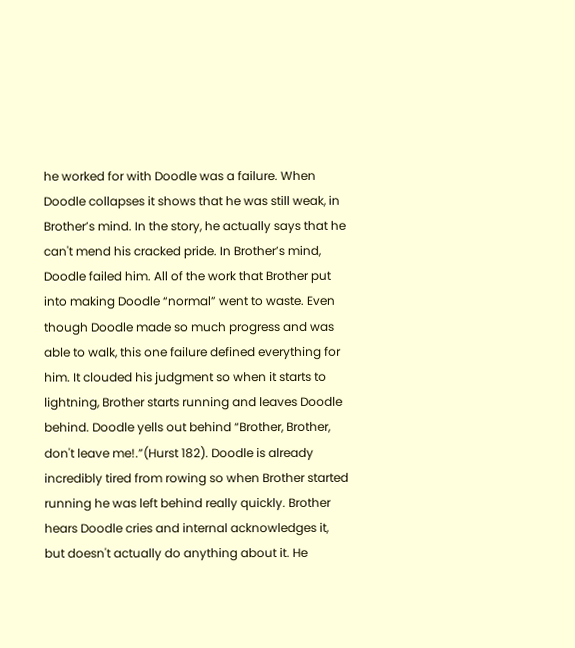he worked for with Doodle was a failure. When Doodle collapses it shows that he was still weak, in Brother’s mind. In the story, he actually says that he can't mend his cracked pride. In Brother’s mind, Doodle failed him. All of the work that Brother put into making Doodle “normal” went to waste. Even though Doodle made so much progress and was able to walk, this one failure defined everything for him. It clouded his judgment so when it starts to lightning, Brother starts running and leaves Doodle behind. Doodle yells out behind “Brother, Brother, don't leave me!.”(Hurst 182). Doodle is already incredibly tired from rowing so when Brother started running he was left behind really quickly. Brother hears Doodle cries and internal acknowledges it, but doesn't actually do anything about it. He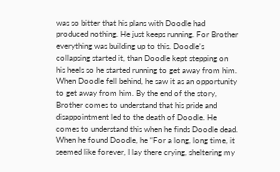was so bitter that his plans with Doodle had produced nothing. He just keeps running. For Brother everything was building up to this. Doodle’s collapsing started it, than Doodle kept stepping on his heels so he started running to get away from him. When Doodle fell behind, he saw it as an opportunity to get away from him. By the end of the story, Brother comes to understand that his pride and disappointment led to the death of Doodle. He comes to understand this when he finds Doodle dead. When he found Doodle, he “For a long, long time, it seemed like forever, I lay there crying, sheltering my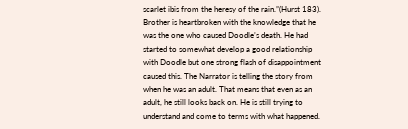scarlet ibis from the heresy of the rain.”(Hurst 183). Brother is heartbroken with the knowledge that he was the one who caused Doodle’s death. He had started to somewhat develop a good relationship with Doodle but one strong flash of disappointment caused this. The Narrator is telling the story from when he was an adult. That means that even as an adult, he still looks back on. He is still trying to understand and come to terms with what happened.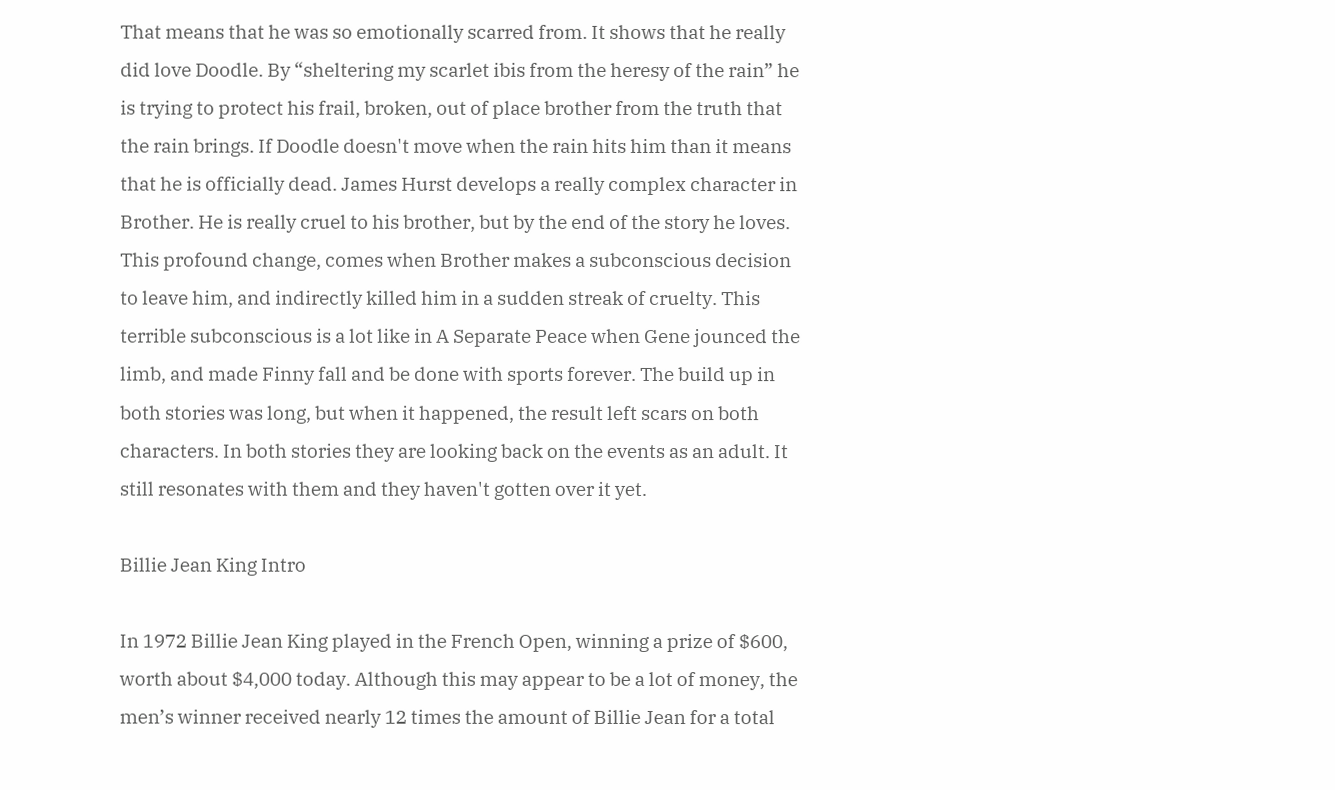That means that he was so emotionally scarred from. It shows that he really did love Doodle. By “sheltering my scarlet ibis from the heresy of the rain” he is trying to protect his frail, broken, out of place brother from the truth that the rain brings. If Doodle doesn't move when the rain hits him than it means that he is officially dead. James Hurst develops a really complex character in Brother. He is really cruel to his brother, but by the end of the story he loves. This profound change, comes when Brother makes a subconscious decision to leave him, and indirectly killed him in a sudden streak of cruelty. This terrible subconscious is a lot like in A Separate Peace when Gene jounced the limb, and made Finny fall and be done with sports forever. The build up in both stories was long, but when it happened, the result left scars on both characters. In both stories they are looking back on the events as an adult. It still resonates with them and they haven't gotten over it yet.

Billie Jean King Intro

In 1972 Billie Jean King played in the French Open, winning a prize of $600, worth about $4,000 today. Although this may appear to be a lot of money, the men’s winner received nearly 12 times the amount of Billie Jean for a total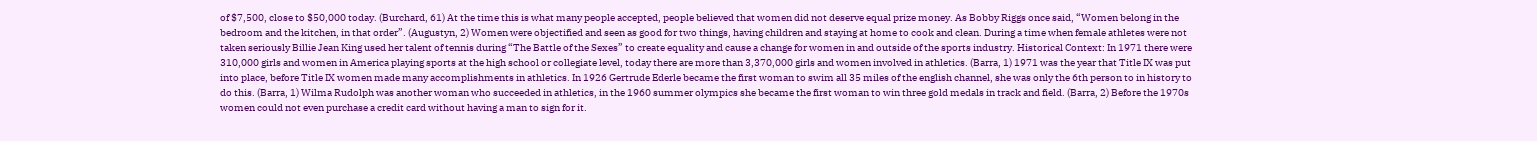of $7,500, close to $50,000 today. (Burchard, 61) At the time this is what many people accepted, people believed that women did not deserve equal prize money. As Bobby Riggs once said, “Women belong in the bedroom and the kitchen, in that order”. (Augustyn, 2) Women were objectified and seen as good for two things, having children and staying at home to cook and clean. During a time when female athletes were not taken seriously Billie Jean King used her talent of tennis during “The Battle of the Sexes” to create equality and cause a change for women in and outside of the sports industry. Historical Context: In 1971 there were 310,000 girls and women in America playing sports at the high school or collegiate level, today there are more than 3,370,000 girls and women involved in athletics. (Barra, 1) 1971 was the year that Title IX was put into place, before Title IX women made many accomplishments in athletics. In 1926 Gertrude Ederle became the first woman to swim all 35 miles of the english channel, she was only the 6th person to in history to do this. (Barra, 1) Wilma Rudolph was another woman who succeeded in athletics, in the 1960 summer olympics she became the first woman to win three gold medals in track and field. (Barra, 2) Before the 1970s women could not even purchase a credit card without having a man to sign for it.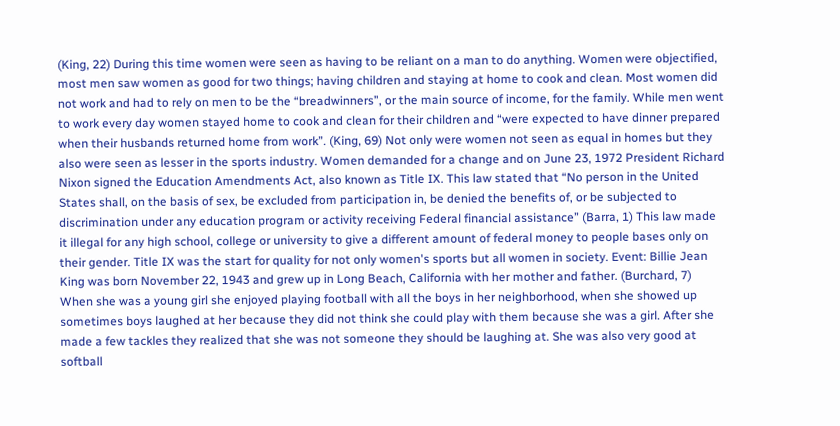(King, 22) During this time women were seen as having to be reliant on a man to do anything. Women were objectified, most men saw women as good for two things; having children and staying at home to cook and clean. Most women did not work and had to rely on men to be the “breadwinners”, or the main source of income, for the family. While men went to work every day women stayed home to cook and clean for their children and “were expected to have dinner prepared when their husbands returned home from work”. (King, 69) Not only were women not seen as equal in homes but they also were seen as lesser in the sports industry. Women demanded for a change and on June 23, 1972 President Richard Nixon signed the Education Amendments Act, also known as Title IX. This law stated that “No person in the United States shall, on the basis of sex, be excluded from participation in, be denied the benefits of, or be subjected to discrimination under any education program or activity receiving Federal financial assistance” (Barra, 1) This law made it illegal for any high school, college or university to give a different amount of federal money to people bases only on their gender. Title IX was the start for quality for not only women's sports but all women in society. Event: Billie Jean King was born November 22, 1943 and grew up in Long Beach, California with her mother and father. (Burchard, 7) When she was a young girl she enjoyed playing football with all the boys in her neighborhood, when she showed up sometimes boys laughed at her because they did not think she could play with them because she was a girl. After she made a few tackles they realized that she was not someone they should be laughing at. She was also very good at softball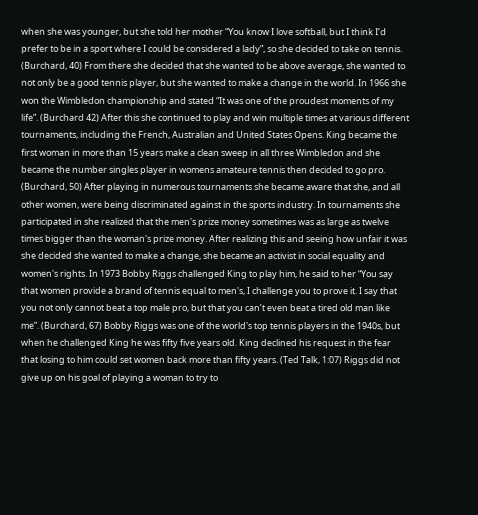when she was younger, but she told her mother “You know I love softball, but I think I’d prefer to be in a sport where I could be considered a lady”, so she decided to take on tennis. (Burchard, 40) From there she decided that she wanted to be above average, she wanted to not only be a good tennis player, but she wanted to make a change in the world. In 1966 she won the Wimbledon championship and stated “It was one of the proudest moments of my life”. (Burchard 42) After this she continued to play and win multiple times at various different tournaments, including the French, Australian and United States Opens. King became the first woman in more than 15 years make a clean sweep in all three Wimbledon and she became the number singles player in womens amateure tennis then decided to go pro. (Burchard, 50) After playing in numerous tournaments she became aware that she, and all other women, were being discriminated against in the sports industry. In tournaments she participated in she realized that the men's prize money sometimes was as large as twelve times bigger than the woman's prize money. After realizing this and seeing how unfair it was she decided she wanted to make a change, she became an activist in social equality and women's rights. In 1973 Bobby Riggs challenged King to play him, he said to her “You say that women provide a brand of tennis equal to men's, I challenge you to prove it. I say that you not only cannot beat a top male pro, but that you can’t even beat a tired old man like me”. (Burchard, 67) Bobby Riggs was one of the world's top tennis players in the 1940s, but when he challenged King he was fifty five years old. King declined his request in the fear that losing to him could set women back more than fifty years. (Ted Talk, 1:07) Riggs did not give up on his goal of playing a woman to try to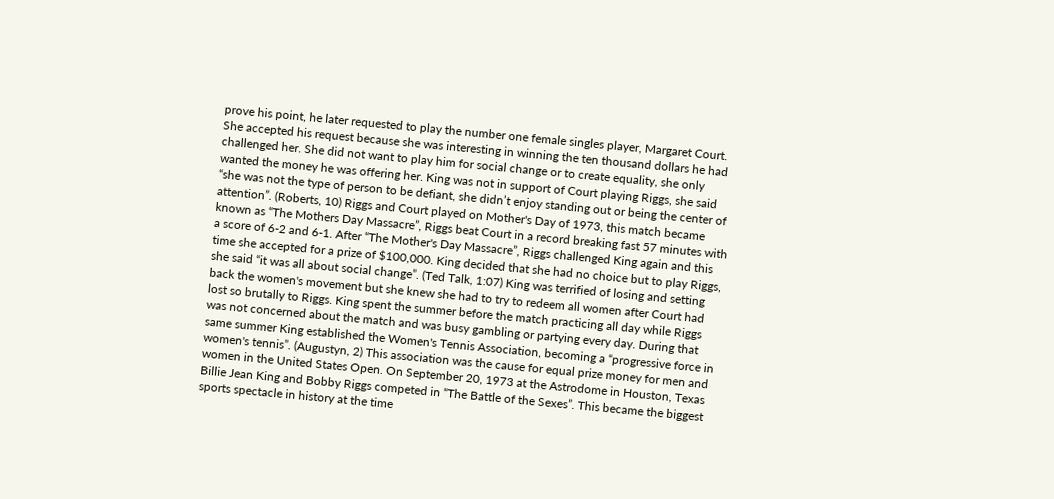prove his point, he later requested to play the number one female singles player, Margaret Court. She accepted his request because she was interesting in winning the ten thousand dollars he had challenged her. She did not want to play him for social change or to create equality, she only wanted the money he was offering her. King was not in support of Court playing Riggs, she said “she was not the type of person to be defiant, she didn’t enjoy standing out or being the center of attention”. (Roberts, 10) Riggs and Court played on Mother's Day of 1973, this match became known as “The Mothers Day Massacre”, Riggs beat Court in a record breaking fast 57 minutes with a score of 6-2 and 6-1. After “The Mother's Day Massacre”, Riggs challenged King again and this time she accepted for a prize of $100,000. King decided that she had no choice but to play Riggs, she said “it was all about social change”. (Ted Talk, 1:07) King was terrified of losing and setting back the women's movement but she knew she had to try to redeem all women after Court had lost so brutally to Riggs. King spent the summer before the match practicing all day while Riggs was not concerned about the match and was busy gambling or partying every day. During that same summer King established the Women's Tennis Association, becoming a “progressive force in women's tennis”. (Augustyn, 2) This association was the cause for equal prize money for men and women in the United States Open. On September 20, 1973 at the Astrodome in Houston, Texas Billie Jean King and Bobby Riggs competed in “The Battle of the Sexes”. This became the biggest sports spectacle in history at the time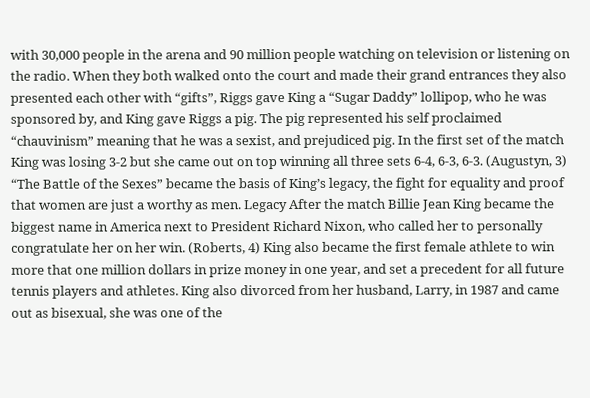with 30,000 people in the arena and 90 million people watching on television or listening on the radio. When they both walked onto the court and made their grand entrances they also presented each other with “gifts”, Riggs gave King a “Sugar Daddy” lollipop, who he was sponsored by, and King gave Riggs a pig. The pig represented his self proclaimed “chauvinism” meaning that he was a sexist, and prejudiced pig. In the first set of the match King was losing 3-2 but she came out on top winning all three sets 6-4, 6-3, 6-3. (Augustyn, 3) “The Battle of the Sexes” became the basis of King’s legacy, the fight for equality and proof that women are just a worthy as men. Legacy After the match Billie Jean King became the biggest name in America next to President Richard Nixon, who called her to personally congratulate her on her win. (Roberts, 4) King also became the first female athlete to win more that one million dollars in prize money in one year, and set a precedent for all future tennis players and athletes. King also divorced from her husband, Larry, in 1987 and came out as bisexual, she was one of the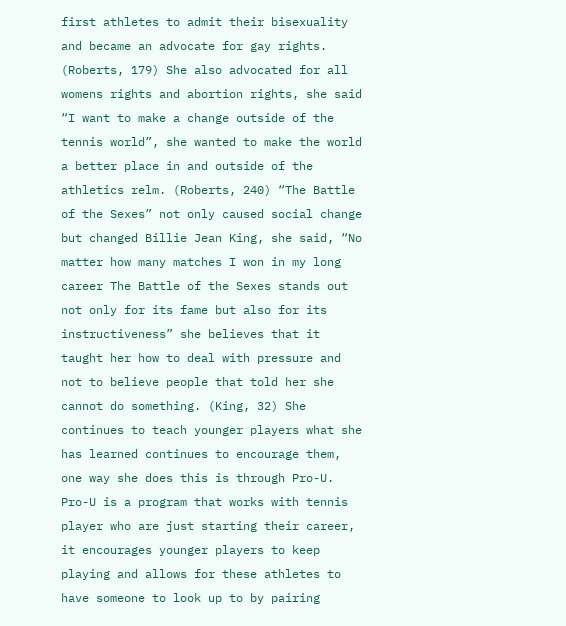first athletes to admit their bisexuality and became an advocate for gay rights. (Roberts, 179) She also advocated for all womens rights and abortion rights, she said “I want to make a change outside of the tennis world”, she wanted to make the world a better place in and outside of the athletics relm. (Roberts, 240) “The Battle of the Sexes” not only caused social change but changed Billie Jean King, she said, “No matter how many matches I won in my long career The Battle of the Sexes stands out not only for its fame but also for its instructiveness” she believes that it taught her how to deal with pressure and not to believe people that told her she cannot do something. (King, 32) She continues to teach younger players what she has learned continues to encourage them, one way she does this is through Pro-U. Pro-U is a program that works with tennis player who are just starting their career, it encourages younger players to keep playing and allows for these athletes to have someone to look up to by pairing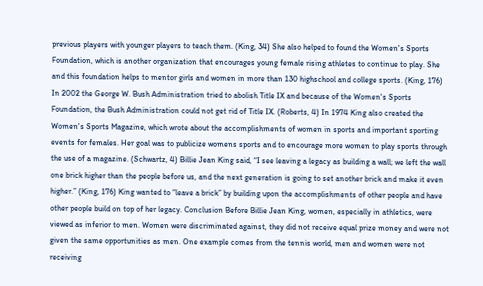previous players with younger players to teach them. (King, 34) She also helped to found the Women's Sports Foundation, which is another organization that encourages young female rising athletes to continue to play. She and this foundation helps to mentor girls and women in more than 130 highschool and college sports. (King, 176) In 2002 the George W. Bush Administration tried to abolish Title IX and because of the Women's Sports Foundation, the Bush Administration could not get rid of Title IX. (Roberts, 4) In 1974 King also created the Women's Sports Magazine, which wrote about the accomplishments of women in sports and important sporting events for females. Her goal was to publicize womens sports and to encourage more women to play sports through the use of a magazine. (Schwartz, 4) Billie Jean King said, “I see leaving a legacy as building a wall; we left the wall one brick higher than the people before us, and the next generation is going to set another brick and make it even higher.” (King, 176) King wanted to “leave a brick” by building upon the accomplishments of other people and have other people build on top of her legacy. Conclusion Before Billie Jean King, women, especially in athletics, were viewed as inferior to men. Women were discriminated against, they did not receive equal prize money and were not given the same opportunities as men. One example comes from the tennis world, men and women were not receiving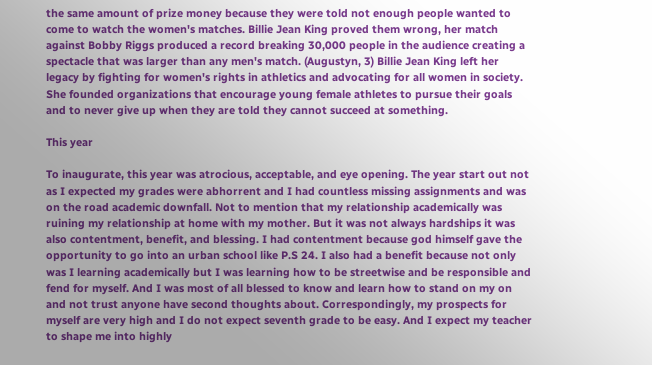the same amount of prize money because they were told not enough people wanted to come to watch the women's matches. Billie Jean King proved them wrong, her match against Bobby Riggs produced a record breaking 30,000 people in the audience creating a spectacle that was larger than any men's match. (Augustyn, 3) Billie Jean King left her legacy by fighting for women's rights in athletics and advocating for all women in society. She founded organizations that encourage young female athletes to pursue their goals and to never give up when they are told they cannot succeed at something.

This year

To inaugurate, this year was atrocious, acceptable, and eye opening. The year start out not as I expected my grades were abhorrent and I had countless missing assignments and was on the road academic downfall. Not to mention that my relationship academically was ruining my relationship at home with my mother. But it was not always hardships it was also contentment, benefit, and blessing. I had contentment because god himself gave the opportunity to go into an urban school like P.S 24. I also had a benefit because not only was I learning academically but I was learning how to be streetwise and be responsible and fend for myself. And I was most of all blessed to know and learn how to stand on my on and not trust anyone have second thoughts about. Correspondingly, my prospects for myself are very high and I do not expect seventh grade to be easy. And I expect my teacher to shape me into highly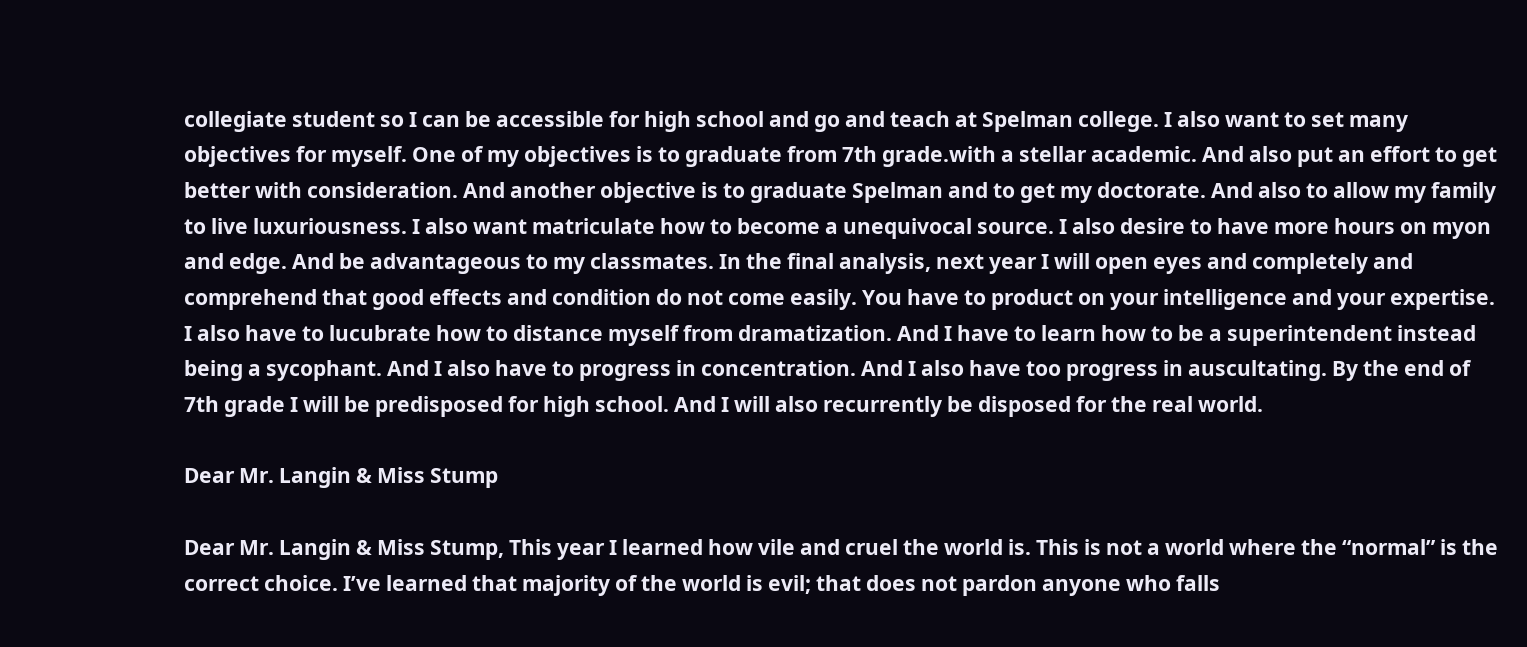collegiate student so I can be accessible for high school and go and teach at Spelman college. I also want to set many objectives for myself. One of my objectives is to graduate from 7th grade.with a stellar academic. And also put an effort to get better with consideration. And another objective is to graduate Spelman and to get my doctorate. And also to allow my family to live luxuriousness. I also want matriculate how to become a unequivocal source. I also desire to have more hours on myon and edge. And be advantageous to my classmates. In the final analysis, next year I will open eyes and completely and comprehend that good effects and condition do not come easily. You have to product on your intelligence and your expertise. I also have to lucubrate how to distance myself from dramatization. And I have to learn how to be a superintendent instead being a sycophant. And I also have to progress in concentration. And I also have too progress in auscultating. By the end of 7th grade I will be predisposed for high school. And I will also recurrently be disposed for the real world.

Dear Mr. Langin & Miss Stump

Dear Mr. Langin & Miss Stump, This year I learned how vile and cruel the world is. This is not a world where the “normal” is the correct choice. I’ve learned that majority of the world is evil; that does not pardon anyone who falls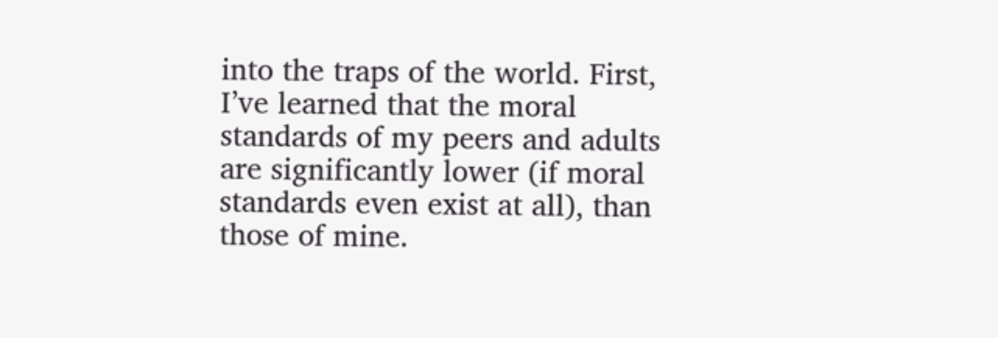into the traps of the world. First, I’ve learned that the moral standards of my peers and adults are significantly lower (if moral standards even exist at all), than those of mine.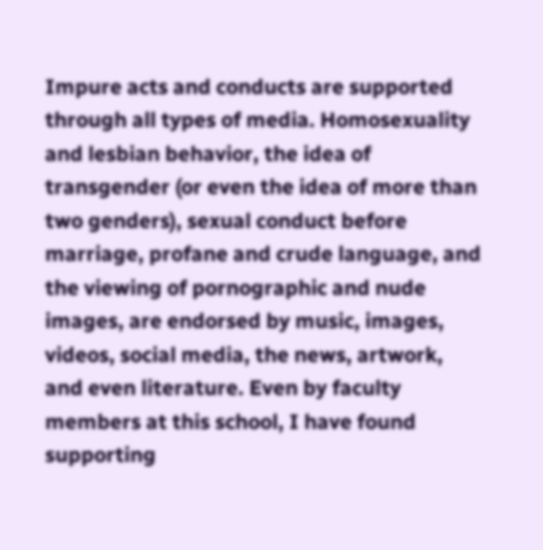Impure acts and conducts are supported through all types of media. Homosexuality and lesbian behavior, the idea of transgender (or even the idea of more than two genders), sexual conduct before marriage, profane and crude language, and the viewing of pornographic and nude images, are endorsed by music, images, videos, social media, the news, artwork, and even literature. Even by faculty members at this school, I have found supporting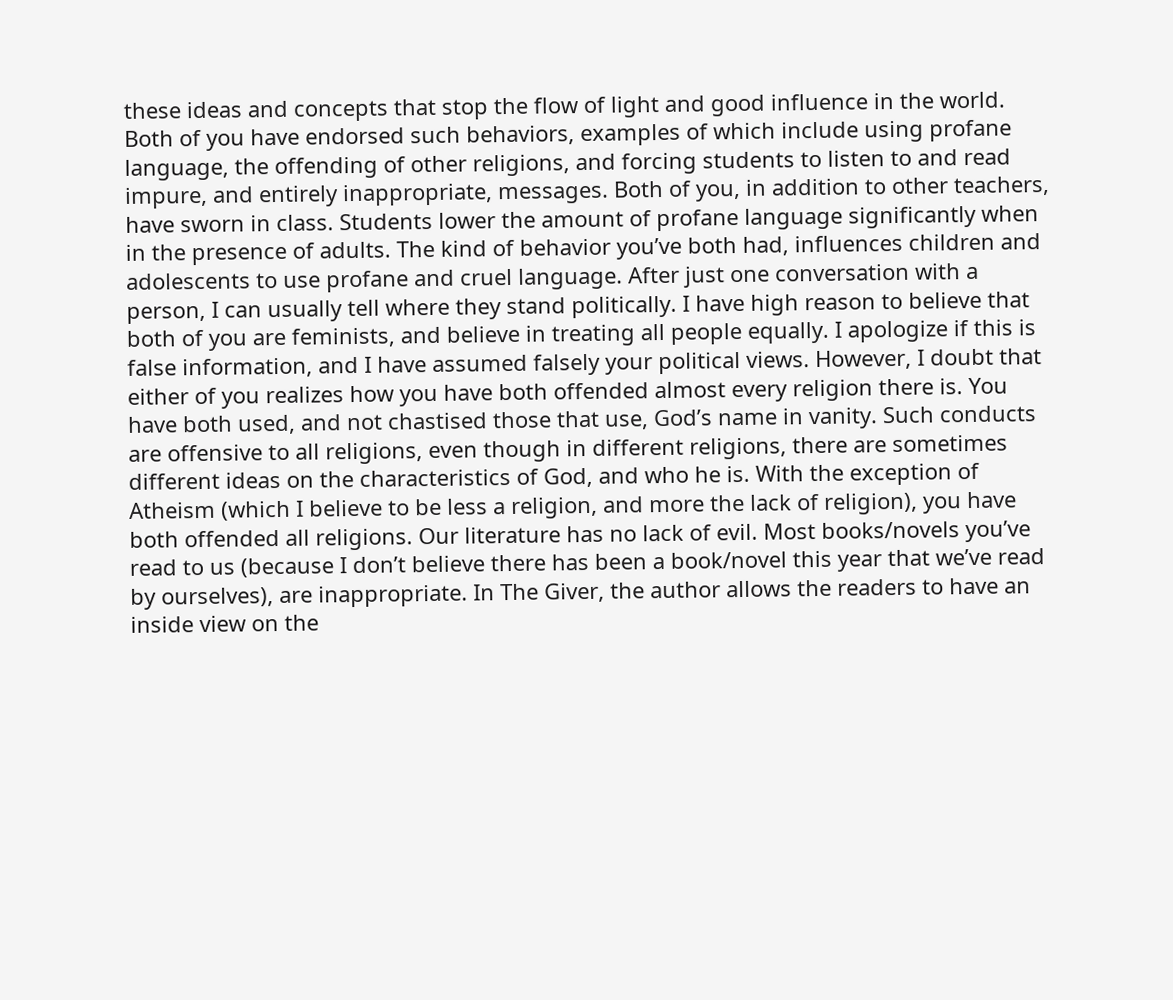these ideas and concepts that stop the flow of light and good influence in the world. Both of you have endorsed such behaviors, examples of which include using profane language, the offending of other religions, and forcing students to listen to and read impure, and entirely inappropriate, messages. Both of you, in addition to other teachers, have sworn in class. Students lower the amount of profane language significantly when in the presence of adults. The kind of behavior you’ve both had, influences children and adolescents to use profane and cruel language. After just one conversation with a person, I can usually tell where they stand politically. I have high reason to believe that both of you are feminists, and believe in treating all people equally. I apologize if this is false information, and I have assumed falsely your political views. However, I doubt that either of you realizes how you have both offended almost every religion there is. You have both used, and not chastised those that use, God’s name in vanity. Such conducts are offensive to all religions, even though in different religions, there are sometimes different ideas on the characteristics of God, and who he is. With the exception of Atheism (which I believe to be less a religion, and more the lack of religion), you have both offended all religions. Our literature has no lack of evil. Most books/novels you’ve read to us (because I don’t believe there has been a book/novel this year that we’ve read by ourselves), are inappropriate. In The Giver, the author allows the readers to have an inside view on the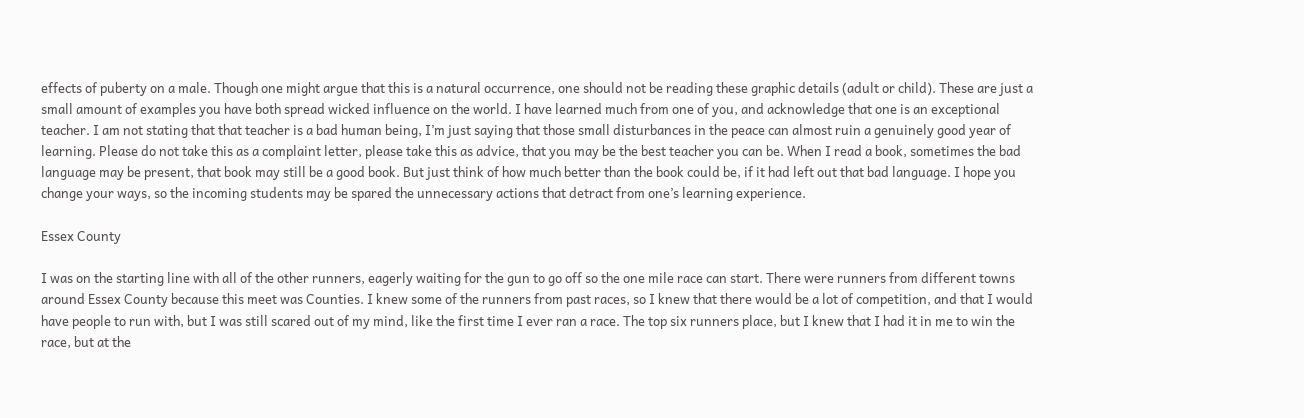effects of puberty on a male. Though one might argue that this is a natural occurrence, one should not be reading these graphic details (adult or child). These are just a small amount of examples you have both spread wicked influence on the world. I have learned much from one of you, and acknowledge that one is an exceptional teacher. I am not stating that that teacher is a bad human being, I’m just saying that those small disturbances in the peace can almost ruin a genuinely good year of learning. Please do not take this as a complaint letter, please take this as advice, that you may be the best teacher you can be. When I read a book, sometimes the bad language may be present, that book may still be a good book. But just think of how much better than the book could be, if it had left out that bad language. I hope you change your ways, so the incoming students may be spared the unnecessary actions that detract from one’s learning experience.

Essex County

I was on the starting line with all of the other runners, eagerly waiting for the gun to go off so the one mile race can start. There were runners from different towns around Essex County because this meet was Counties. I knew some of the runners from past races, so I knew that there would be a lot of competition, and that I would have people to run with, but I was still scared out of my mind, like the first time I ever ran a race. The top six runners place, but I knew that I had it in me to win the race, but at the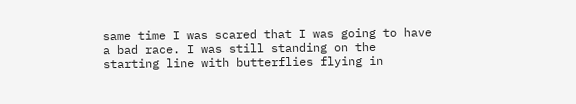same time I was scared that I was going to have a bad race. I was still standing on the starting line with butterflies flying in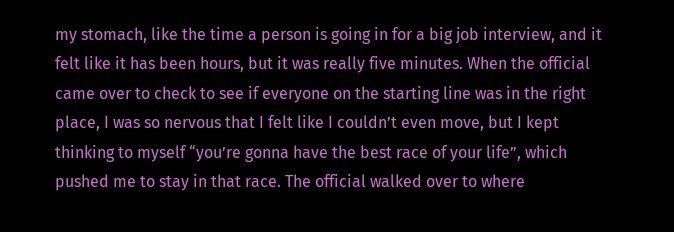my stomach, like the time a person is going in for a big job interview, and it felt like it has been hours, but it was really five minutes. When the official came over to check to see if everyone on the starting line was in the right place, I was so nervous that I felt like I couldn’t even move, but I kept thinking to myself “you’re gonna have the best race of your life”, which pushed me to stay in that race. The official walked over to where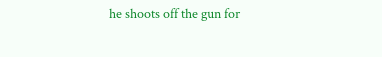he shoots off the gun for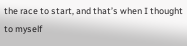the race to start, and that’s when I thought to myself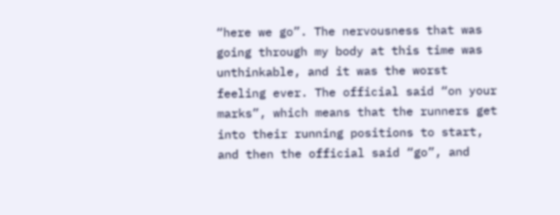“here we go”. The nervousness that was going through my body at this time was unthinkable, and it was the worst feeling ever. The official said “on your marks”, which means that the runners get into their running positions to start, and then the official said “go”, and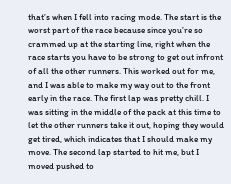that’s when I fell into racing mode. The start is the worst part of the race because since you’re so crammed up at the starting line, right when the race starts you have to be strong to get out infront of all the other runners. This worked out for me, and I was able to make my way out to the front early in the race. The first lap was pretty chill. I was sitting in the middle of the pack at this time to let the other runners take it out, hoping they would get tired, which indicates that I should make my move. The second lap started to hit me, but I moved pushed to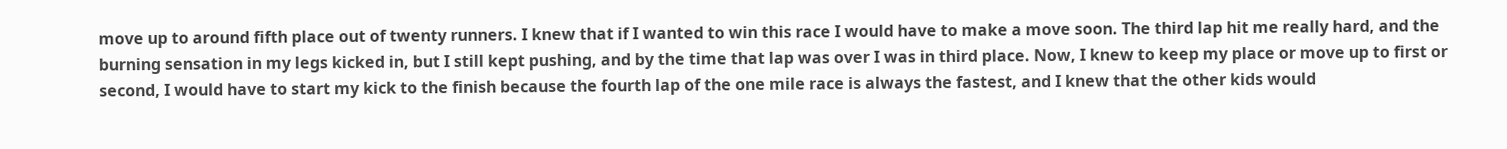move up to around fifth place out of twenty runners. I knew that if I wanted to win this race I would have to make a move soon. The third lap hit me really hard, and the burning sensation in my legs kicked in, but I still kept pushing, and by the time that lap was over I was in third place. Now, I knew to keep my place or move up to first or second, I would have to start my kick to the finish because the fourth lap of the one mile race is always the fastest, and I knew that the other kids would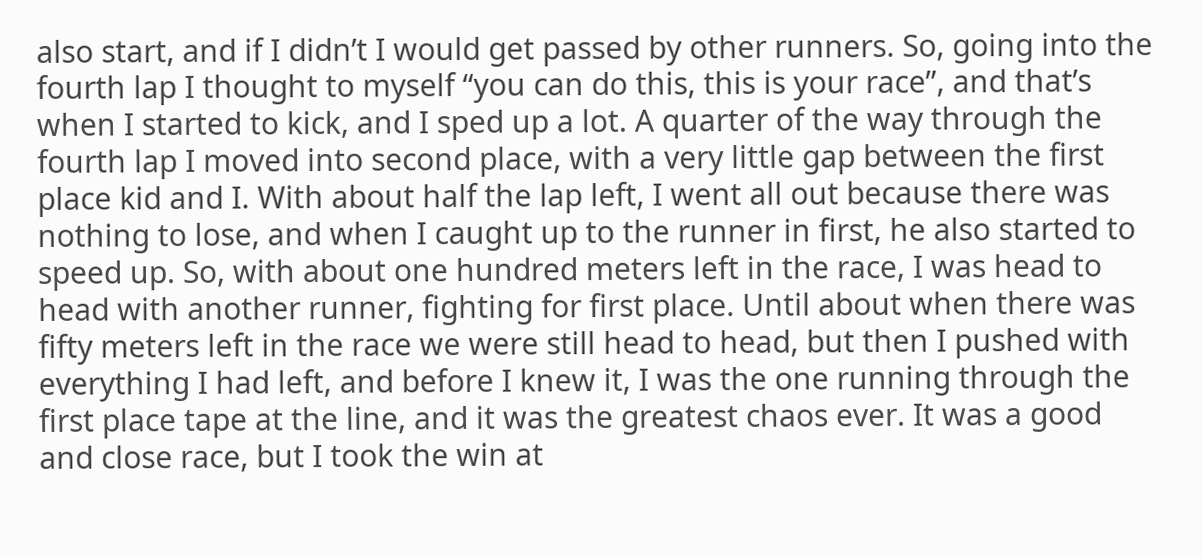also start, and if I didn’t I would get passed by other runners. So, going into the fourth lap I thought to myself “you can do this, this is your race”, and that’s when I started to kick, and I sped up a lot. A quarter of the way through the fourth lap I moved into second place, with a very little gap between the first place kid and I. With about half the lap left, I went all out because there was nothing to lose, and when I caught up to the runner in first, he also started to speed up. So, with about one hundred meters left in the race, I was head to head with another runner, fighting for first place. Until about when there was fifty meters left in the race we were still head to head, but then I pushed with everything I had left, and before I knew it, I was the one running through the first place tape at the line, and it was the greatest chaos ever. It was a good and close race, but I took the win at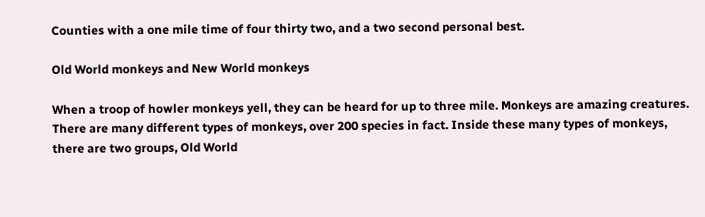Counties with a one mile time of four thirty two, and a two second personal best.

Old World monkeys and New World monkeys

When a troop of howler monkeys yell, they can be heard for up to three mile. Monkeys are amazing creatures. There are many different types of monkeys, over 200 species in fact. Inside these many types of monkeys, there are two groups, Old World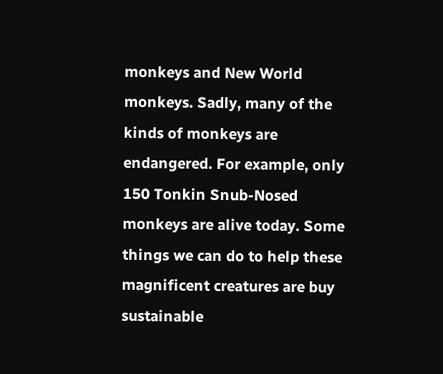monkeys and New World monkeys. Sadly, many of the kinds of monkeys are endangered. For example, only 150 Tonkin Snub-Nosed monkeys are alive today. Some things we can do to help these magnificent creatures are buy sustainable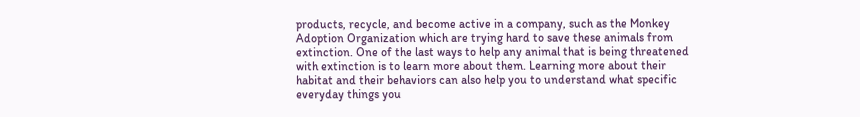products, recycle, and become active in a company, such as the Monkey Adoption Organization which are trying hard to save these animals from extinction. One of the last ways to help any animal that is being threatened with extinction is to learn more about them. Learning more about their habitat and their behaviors can also help you to understand what specific everyday things you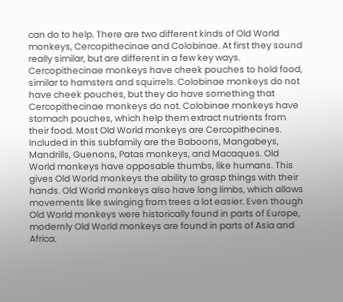can do to help. There are two different kinds of Old World monkeys, Cercopithecinae and Colobinae. At first they sound really similar, but are different in a few key ways. Cercopithecinae monkeys have cheek pouches to hold food, similar to hamsters and squirrels. Colobinae monkeys do not have cheek pouches, but they do have something that Cercopithecinae monkeys do not. Colobinae monkeys have stomach pouches, which help them extract nutrients from their food. Most Old World monkeys are Cercopithecines. Included in this subfamily are the Baboons, Mangabeys, Mandrills, Guenons, Patas monkeys, and Macaques. Old World monkeys have opposable thumbs, like humans. This gives Old World monkeys the ability to grasp things with their hands. Old World monkeys also have long limbs, which allows movements like swinging from trees a lot easier. Even though Old World monkeys were historically found in parts of Europe, modernly Old World monkeys are found in parts of Asia and Africa.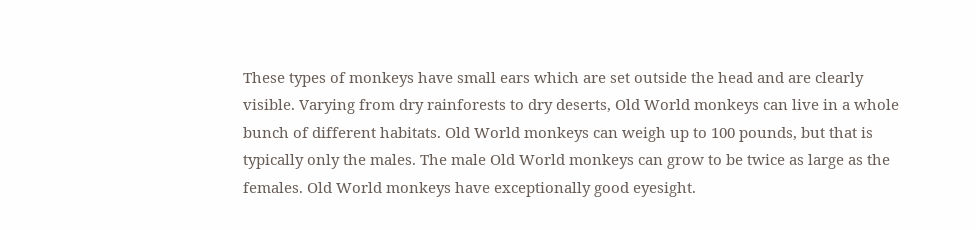These types of monkeys have small ears which are set outside the head and are clearly visible. Varying from dry rainforests to dry deserts, Old World monkeys can live in a whole bunch of different habitats. Old World monkeys can weigh up to 100 pounds, but that is typically only the males. The male Old World monkeys can grow to be twice as large as the females. Old World monkeys have exceptionally good eyesight.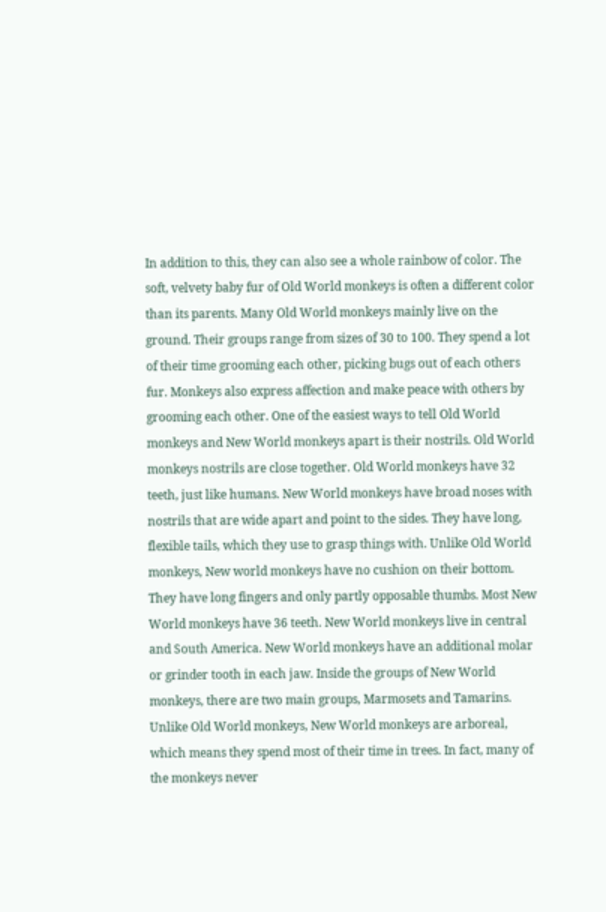In addition to this, they can also see a whole rainbow of color. The soft, velvety baby fur of Old World monkeys is often a different color than its parents. Many Old World monkeys mainly live on the ground. Their groups range from sizes of 30 to 100. They spend a lot of their time grooming each other, picking bugs out of each others fur. Monkeys also express affection and make peace with others by grooming each other. One of the easiest ways to tell Old World monkeys and New World monkeys apart is their nostrils. Old World monkeys nostrils are close together. Old World monkeys have 32 teeth, just like humans. New World monkeys have broad noses with nostrils that are wide apart and point to the sides. They have long, flexible tails, which they use to grasp things with. Unlike Old World monkeys, New world monkeys have no cushion on their bottom. They have long fingers and only partly opposable thumbs. Most New World monkeys have 36 teeth. New World monkeys live in central and South America. New World monkeys have an additional molar or grinder tooth in each jaw. Inside the groups of New World monkeys, there are two main groups, Marmosets and Tamarins. Unlike Old World monkeys, New World monkeys are arboreal, which means they spend most of their time in trees. In fact, many of the monkeys never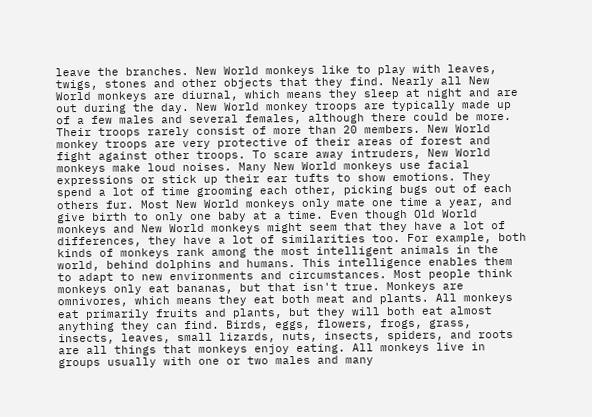leave the branches. New World monkeys like to play with leaves, twigs, stones and other objects that they find. Nearly all New World monkeys are diurnal, which means they sleep at night and are out during the day. New World monkey troops are typically made up of a few males and several females, although there could be more. Their troops rarely consist of more than 20 members. New World monkey troops are very protective of their areas of forest and fight against other troops. To scare away intruders, New World monkeys make loud noises. Many New World monkeys use facial expressions or stick up their ear tufts to show emotions. They spend a lot of time grooming each other, picking bugs out of each others fur. Most New World monkeys only mate one time a year, and give birth to only one baby at a time. Even though Old World monkeys and New World monkeys might seem that they have a lot of differences, they have a lot of similarities too. For example, both kinds of monkeys rank among the most intelligent animals in the world, behind dolphins and humans. This intelligence enables them to adapt to new environments and circumstances. Most people think monkeys only eat bananas, but that isn't true. Monkeys are omnivores, which means they eat both meat and plants. All monkeys eat primarily fruits and plants, but they will both eat almost anything they can find. Birds, eggs, flowers, frogs, grass, insects, leaves, small lizards, nuts, insects, spiders, and roots are all things that monkeys enjoy eating. All monkeys live in groups usually with one or two males and many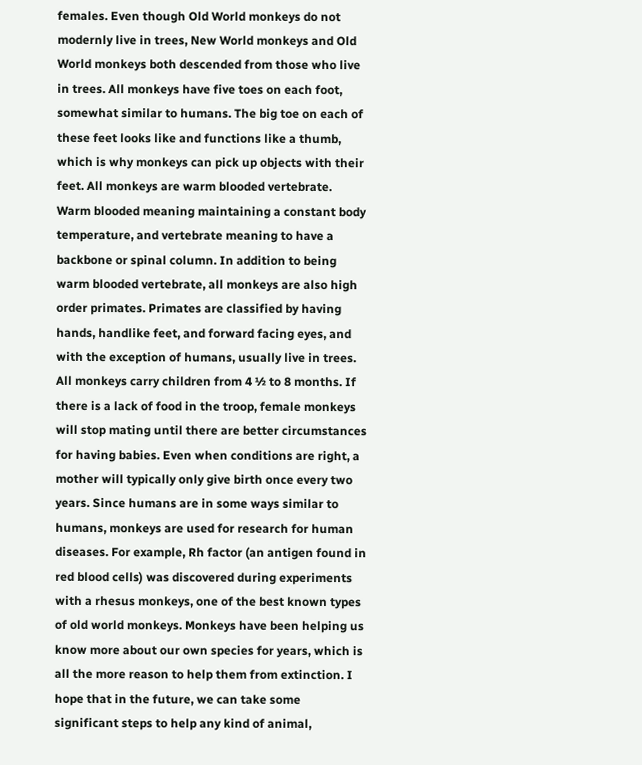females. Even though Old World monkeys do not modernly live in trees, New World monkeys and Old World monkeys both descended from those who live in trees. All monkeys have five toes on each foot, somewhat similar to humans. The big toe on each of these feet looks like and functions like a thumb, which is why monkeys can pick up objects with their feet. All monkeys are warm blooded vertebrate. Warm blooded meaning maintaining a constant body temperature, and vertebrate meaning to have a backbone or spinal column. In addition to being warm blooded vertebrate, all monkeys are also high order primates. Primates are classified by having hands, handlike feet, and forward facing eyes, and with the exception of humans, usually live in trees. All monkeys carry children from 4 ½ to 8 months. If there is a lack of food in the troop, female monkeys will stop mating until there are better circumstances for having babies. Even when conditions are right, a mother will typically only give birth once every two years. Since humans are in some ways similar to humans, monkeys are used for research for human diseases. For example, Rh factor (an antigen found in red blood cells) was discovered during experiments with a rhesus monkeys, one of the best known types of old world monkeys. Monkeys have been helping us know more about our own species for years, which is all the more reason to help them from extinction. I hope that in the future, we can take some significant steps to help any kind of animal,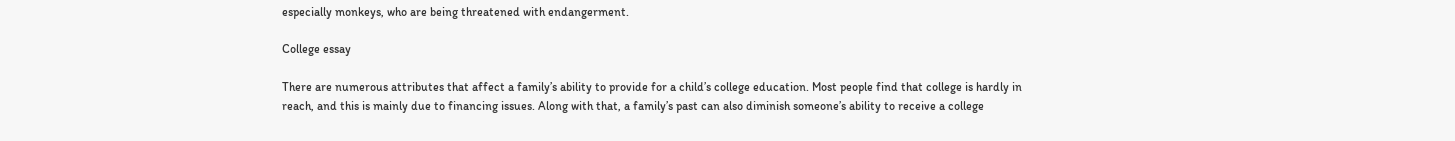especially monkeys, who are being threatened with endangerment.

College essay

There are numerous attributes that affect a family’s ability to provide for a child’s college education. Most people find that college is hardly in reach, and this is mainly due to financing issues. Along with that, a family’s past can also diminish someone’s ability to receive a college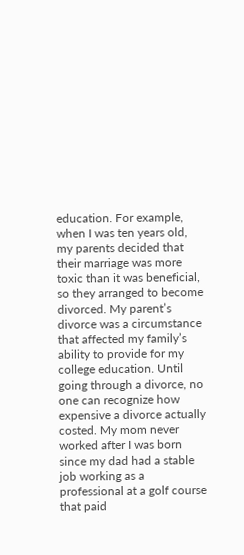education. For example, when I was ten years old, my parents decided that their marriage was more toxic than it was beneficial, so they arranged to become divorced. My parent’s divorce was a circumstance that affected my family’s ability to provide for my college education. Until going through a divorce, no one can recognize how expensive a divorce actually costed. My mom never worked after I was born since my dad had a stable job working as a professional at a golf course that paid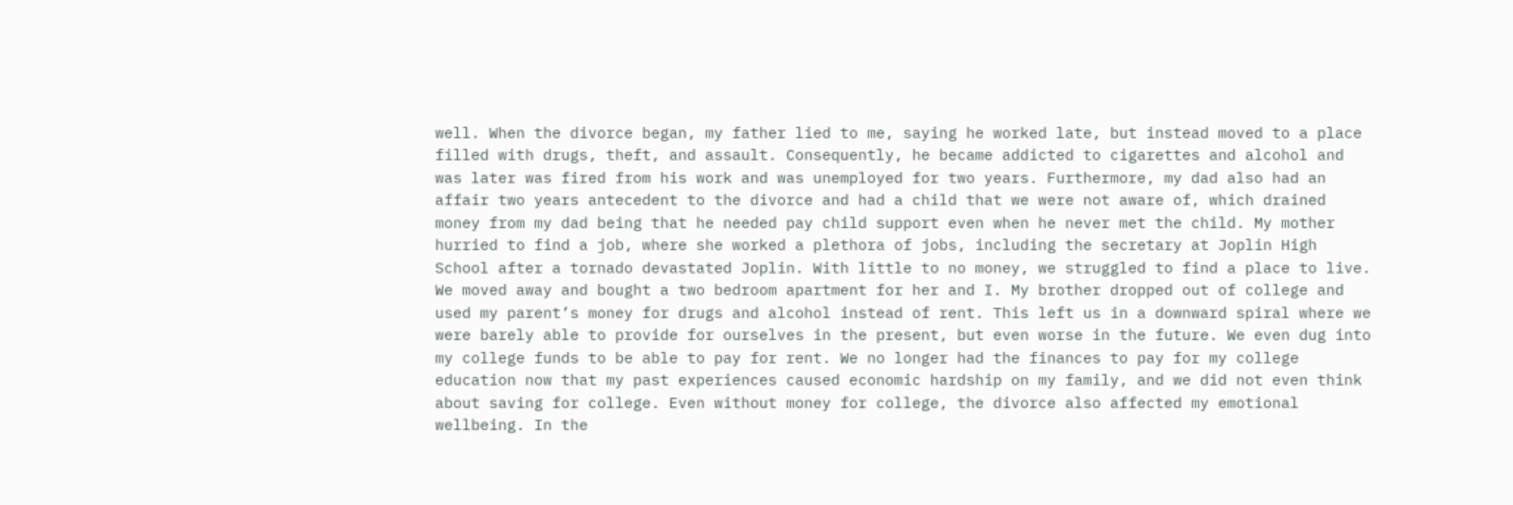well. When the divorce began, my father lied to me, saying he worked late, but instead moved to a place filled with drugs, theft, and assault. Consequently, he became addicted to cigarettes and alcohol and was later was fired from his work and was unemployed for two years. Furthermore, my dad also had an affair two years antecedent to the divorce and had a child that we were not aware of, which drained money from my dad being that he needed pay child support even when he never met the child. My mother hurried to find a job, where she worked a plethora of jobs, including the secretary at Joplin High School after a tornado devastated Joplin. With little to no money, we struggled to find a place to live. We moved away and bought a two bedroom apartment for her and I. My brother dropped out of college and used my parent’s money for drugs and alcohol instead of rent. This left us in a downward spiral where we were barely able to provide for ourselves in the present, but even worse in the future. We even dug into my college funds to be able to pay for rent. We no longer had the finances to pay for my college education now that my past experiences caused economic hardship on my family, and we did not even think about saving for college. Even without money for college, the divorce also affected my emotional wellbeing. In the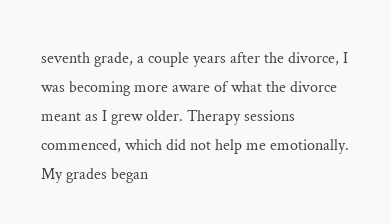seventh grade, a couple years after the divorce, I was becoming more aware of what the divorce meant as I grew older. Therapy sessions commenced, which did not help me emotionally. My grades began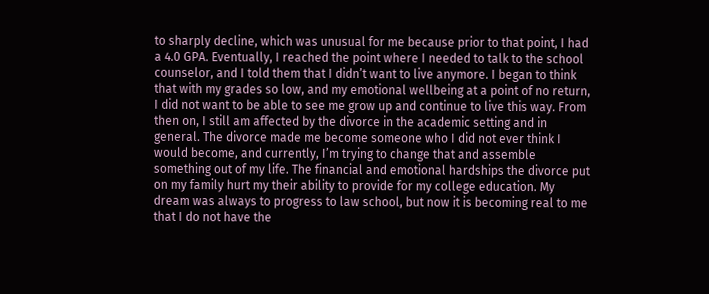to sharply decline, which was unusual for me because prior to that point, I had a 4.0 GPA. Eventually, I reached the point where I needed to talk to the school counselor, and I told them that I didn’t want to live anymore. I began to think that with my grades so low, and my emotional wellbeing at a point of no return, I did not want to be able to see me grow up and continue to live this way. From then on, I still am affected by the divorce in the academic setting and in general. The divorce made me become someone who I did not ever think I would become, and currently, I’m trying to change that and assemble something out of my life. The financial and emotional hardships the divorce put on my family hurt my their ability to provide for my college education. My dream was always to progress to law school, but now it is becoming real to me that I do not have the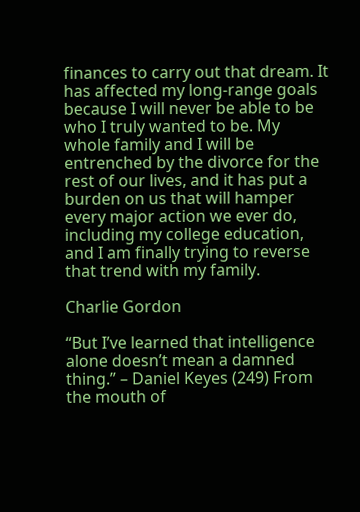finances to carry out that dream. It has affected my long-range goals because I will never be able to be who I truly wanted to be. My whole family and I will be entrenched by the divorce for the rest of our lives, and it has put a burden on us that will hamper every major action we ever do, including my college education, and I am finally trying to reverse that trend with my family.

Charlie Gordon

“But I’ve learned that intelligence alone doesn’t mean a damned thing.” – Daniel Keyes (249) From the mouth of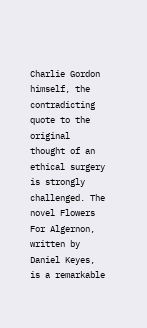Charlie Gordon himself, the contradicting quote to the original thought of an ethical surgery is strongly challenged. The novel Flowers For Algernon, written by Daniel Keyes, is a remarkable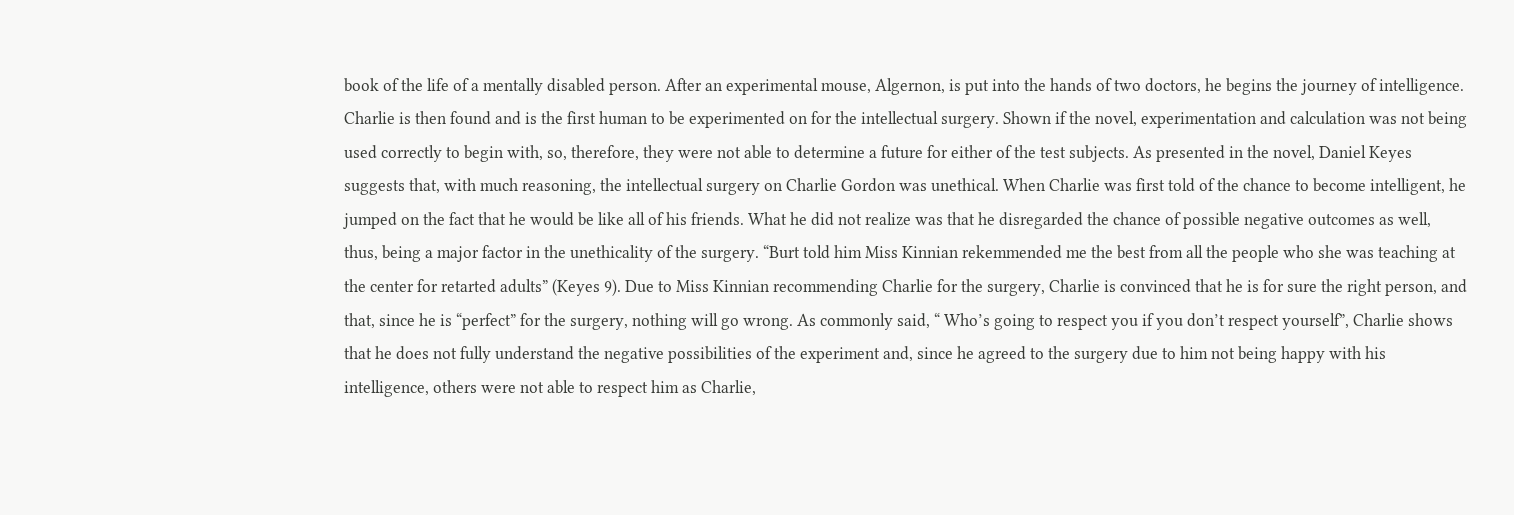book of the life of a mentally disabled person. After an experimental mouse, Algernon, is put into the hands of two doctors, he begins the journey of intelligence. Charlie is then found and is the first human to be experimented on for the intellectual surgery. Shown if the novel, experimentation and calculation was not being used correctly to begin with, so, therefore, they were not able to determine a future for either of the test subjects. As presented in the novel, Daniel Keyes suggests that, with much reasoning, the intellectual surgery on Charlie Gordon was unethical. When Charlie was first told of the chance to become intelligent, he jumped on the fact that he would be like all of his friends. What he did not realize was that he disregarded the chance of possible negative outcomes as well, thus, being a major factor in the unethicality of the surgery. “Burt told him Miss Kinnian rekemmended me the best from all the people who she was teaching at the center for retarted adults” (Keyes 9). Due to Miss Kinnian recommending Charlie for the surgery, Charlie is convinced that he is for sure the right person, and that, since he is “perfect” for the surgery, nothing will go wrong. As commonly said, “ Who’s going to respect you if you don’t respect yourself”, Charlie shows that he does not fully understand the negative possibilities of the experiment and, since he agreed to the surgery due to him not being happy with his intelligence, others were not able to respect him as Charlie,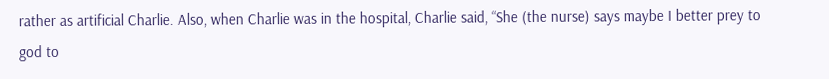rather as artificial Charlie. Also, when Charlie was in the hospital, Charlie said, “She (the nurse) says maybe I better prey to god to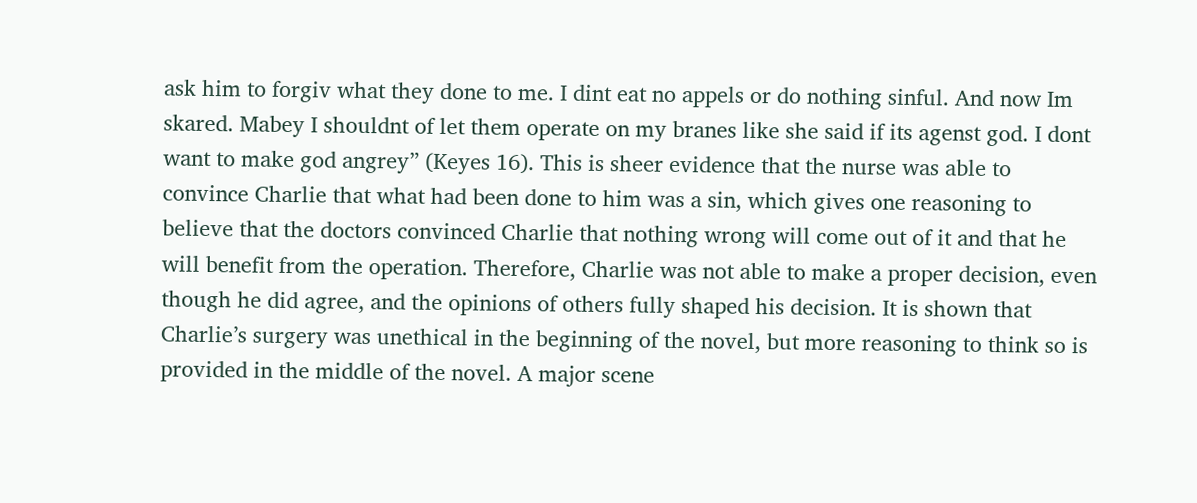ask him to forgiv what they done to me. I dint eat no appels or do nothing sinful. And now Im skared. Mabey I shouldnt of let them operate on my branes like she said if its agenst god. I dont want to make god angrey” (Keyes 16). This is sheer evidence that the nurse was able to convince Charlie that what had been done to him was a sin, which gives one reasoning to believe that the doctors convinced Charlie that nothing wrong will come out of it and that he will benefit from the operation. Therefore, Charlie was not able to make a proper decision, even though he did agree, and the opinions of others fully shaped his decision. It is shown that Charlie’s surgery was unethical in the beginning of the novel, but more reasoning to think so is provided in the middle of the novel. A major scene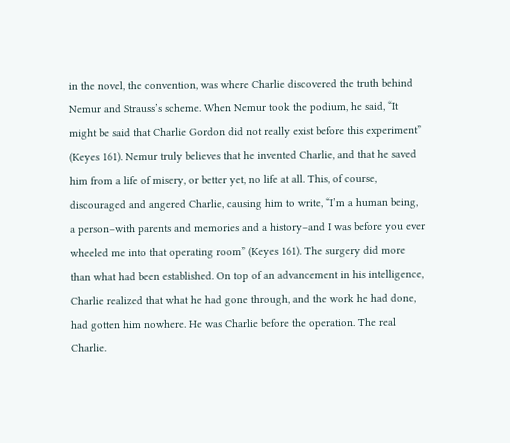in the novel, the convention, was where Charlie discovered the truth behind Nemur and Strauss’s scheme. When Nemur took the podium, he said, “It might be said that Charlie Gordon did not really exist before this experiment” (Keyes 161). Nemur truly believes that he invented Charlie, and that he saved him from a life of misery, or better yet, no life at all. This, of course, discouraged and angered Charlie, causing him to write, “I’m a human being, a person–with parents and memories and a history–and I was before you ever wheeled me into that operating room” (Keyes 161). The surgery did more than what had been established. On top of an advancement in his intelligence, Charlie realized that what he had gone through, and the work he had done, had gotten him nowhere. He was Charlie before the operation. The real Charlie.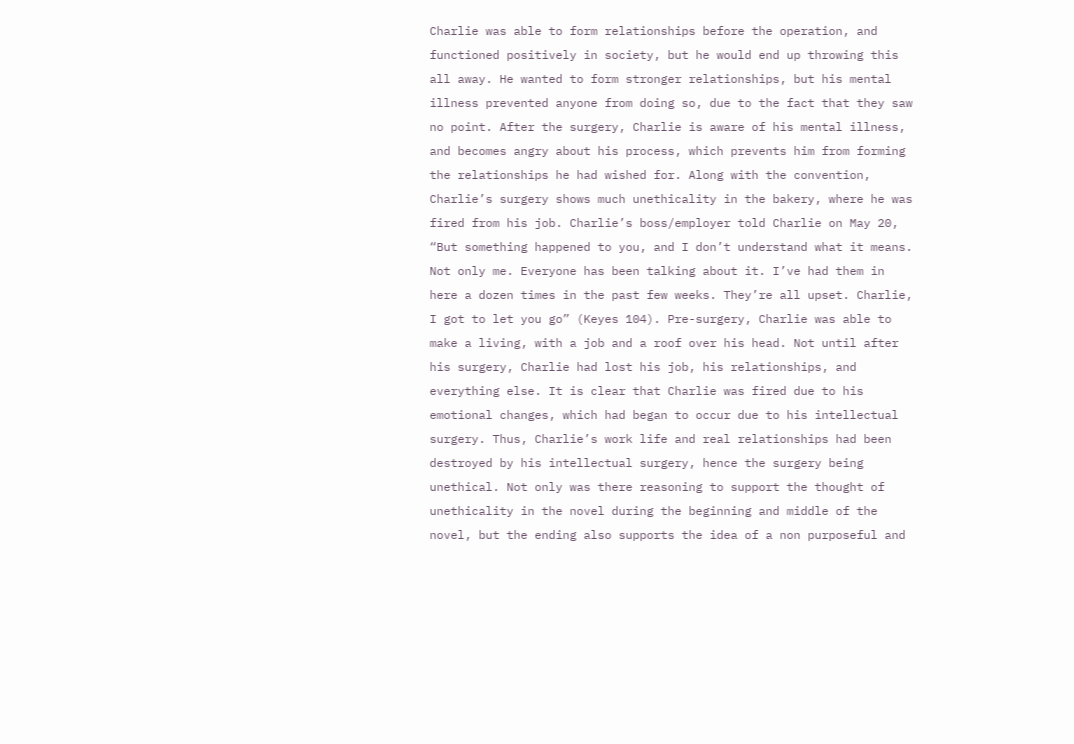Charlie was able to form relationships before the operation, and functioned positively in society, but he would end up throwing this all away. He wanted to form stronger relationships, but his mental illness prevented anyone from doing so, due to the fact that they saw no point. After the surgery, Charlie is aware of his mental illness, and becomes angry about his process, which prevents him from forming the relationships he had wished for. Along with the convention, Charlie’s surgery shows much unethicality in the bakery, where he was fired from his job. Charlie’s boss/employer told Charlie on May 20, “But something happened to you, and I don’t understand what it means. Not only me. Everyone has been talking about it. I’ve had them in here a dozen times in the past few weeks. They’re all upset. Charlie, I got to let you go” (Keyes 104). Pre-surgery, Charlie was able to make a living, with a job and a roof over his head. Not until after his surgery, Charlie had lost his job, his relationships, and everything else. It is clear that Charlie was fired due to his emotional changes, which had began to occur due to his intellectual surgery. Thus, Charlie’s work life and real relationships had been destroyed by his intellectual surgery, hence the surgery being unethical. Not only was there reasoning to support the thought of unethicality in the novel during the beginning and middle of the novel, but the ending also supports the idea of a non purposeful and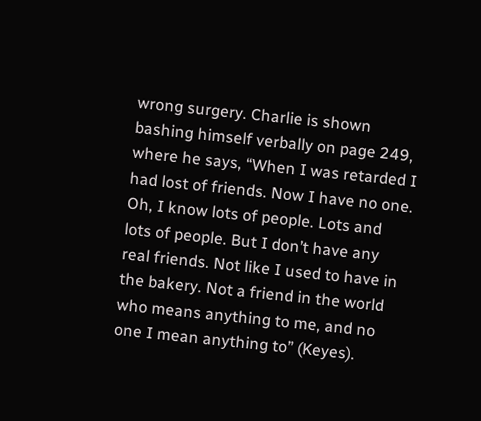wrong surgery. Charlie is shown bashing himself verbally on page 249, where he says, “When I was retarded I had lost of friends. Now I have no one. Oh, I know lots of people. Lots and lots of people. But I don’t have any real friends. Not like I used to have in the bakery. Not a friend in the world who means anything to me, and no one I mean anything to” (Keyes).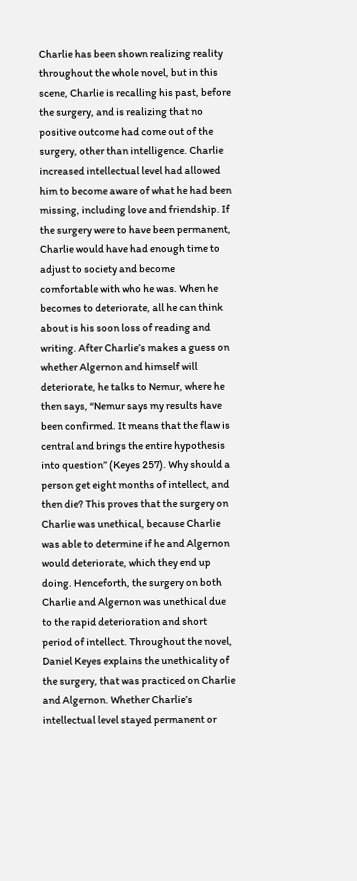Charlie has been shown realizing reality throughout the whole novel, but in this scene, Charlie is recalling his past, before the surgery, and is realizing that no positive outcome had come out of the surgery, other than intelligence. Charlie increased intellectual level had allowed him to become aware of what he had been missing, including love and friendship. If the surgery were to have been permanent, Charlie would have had enough time to adjust to society and become comfortable with who he was. When he becomes to deteriorate, all he can think about is his soon loss of reading and writing. After Charlie’s makes a guess on whether Algernon and himself will deteriorate, he talks to Nemur, where he then says, “Nemur says my results have been confirmed. It means that the flaw is central and brings the entire hypothesis into question” (Keyes 257). Why should a person get eight months of intellect, and then die? This proves that the surgery on Charlie was unethical, because Charlie was able to determine if he and Algernon would deteriorate, which they end up doing. Henceforth, the surgery on both Charlie and Algernon was unethical due to the rapid deterioration and short period of intellect. Throughout the novel, Daniel Keyes explains the unethicality of the surgery, that was practiced on Charlie and Algernon. Whether Charlie’s intellectual level stayed permanent or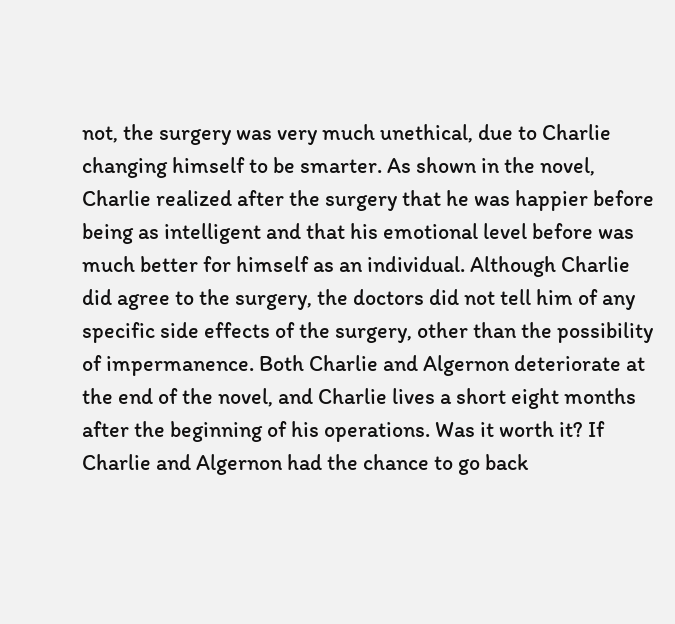not, the surgery was very much unethical, due to Charlie changing himself to be smarter. As shown in the novel, Charlie realized after the surgery that he was happier before being as intelligent and that his emotional level before was much better for himself as an individual. Although Charlie did agree to the surgery, the doctors did not tell him of any specific side effects of the surgery, other than the possibility of impermanence. Both Charlie and Algernon deteriorate at the end of the novel, and Charlie lives a short eight months after the beginning of his operations. Was it worth it? If Charlie and Algernon had the chance to go back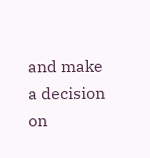and make a decision on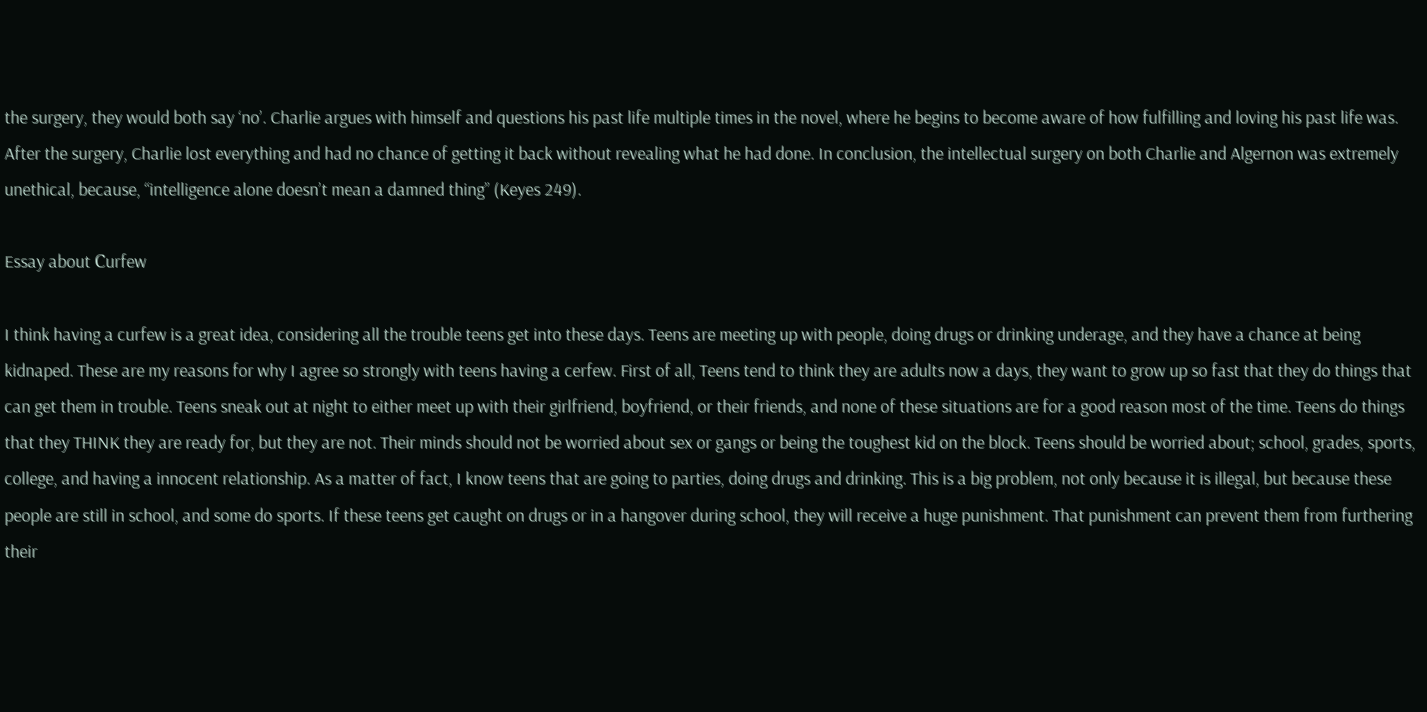the surgery, they would both say ‘no’. Charlie argues with himself and questions his past life multiple times in the novel, where he begins to become aware of how fulfilling and loving his past life was. After the surgery, Charlie lost everything and had no chance of getting it back without revealing what he had done. In conclusion, the intellectual surgery on both Charlie and Algernon was extremely unethical, because, “intelligence alone doesn’t mean a damned thing” (Keyes 249).

Essay about Сurfew

I think having a curfew is a great idea, considering all the trouble teens get into these days. Teens are meeting up with people, doing drugs or drinking underage, and they have a chance at being kidnaped. These are my reasons for why I agree so strongly with teens having a cerfew. First of all, Teens tend to think they are adults now a days, they want to grow up so fast that they do things that can get them in trouble. Teens sneak out at night to either meet up with their girlfriend, boyfriend, or their friends, and none of these situations are for a good reason most of the time. Teens do things that they THINK they are ready for, but they are not. Their minds should not be worried about sex or gangs or being the toughest kid on the block. Teens should be worried about; school, grades, sports, college, and having a innocent relationship. As a matter of fact, I know teens that are going to parties, doing drugs and drinking. This is a big problem, not only because it is illegal, but because these people are still in school, and some do sports. If these teens get caught on drugs or in a hangover during school, they will receive a huge punishment. That punishment can prevent them from furthering their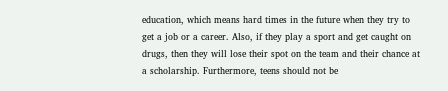education, which means hard times in the future when they try to get a job or a career. Also, if they play a sport and get caught on drugs, then they will lose their spot on the team and their chance at a scholarship. Furthermore, teens should not be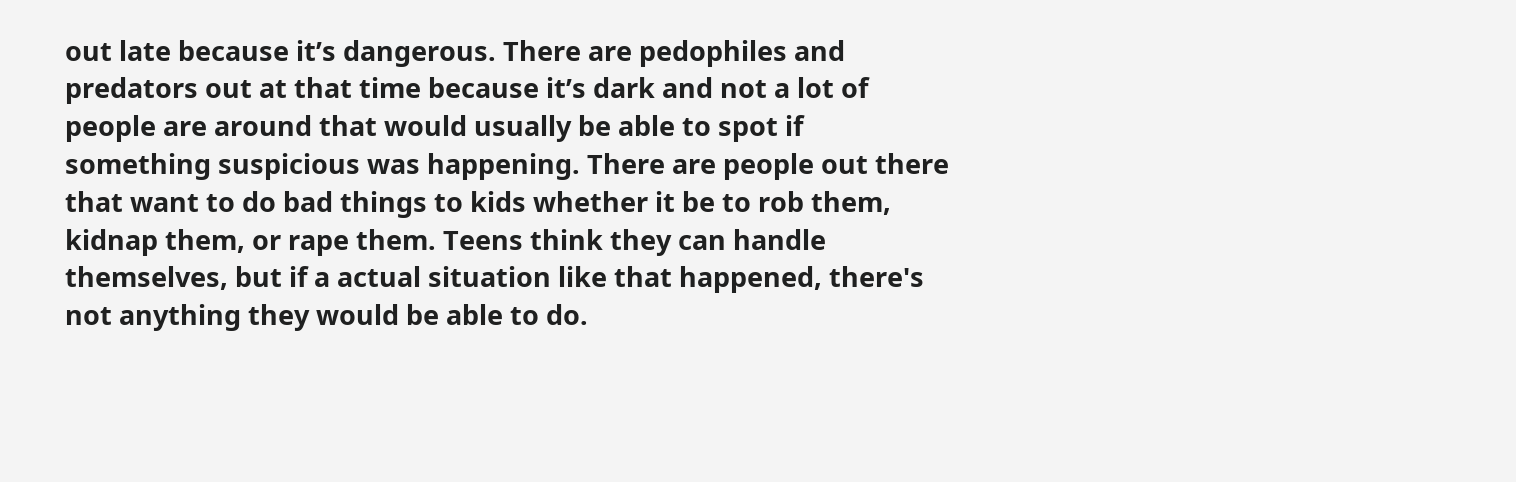out late because it’s dangerous. There are pedophiles and predators out at that time because it’s dark and not a lot of people are around that would usually be able to spot if something suspicious was happening. There are people out there that want to do bad things to kids whether it be to rob them, kidnap them, or rape them. Teens think they can handle themselves, but if a actual situation like that happened, there's not anything they would be able to do.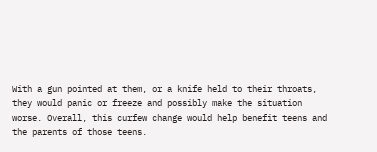With a gun pointed at them, or a knife held to their throats, they would panic or freeze and possibly make the situation worse. Overall, this curfew change would help benefit teens and the parents of those teens.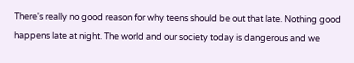There's really no good reason for why teens should be out that late. Nothing good happens late at night. The world and our society today is dangerous and we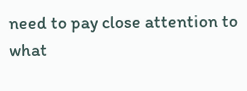need to pay close attention to what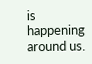is happening around us.